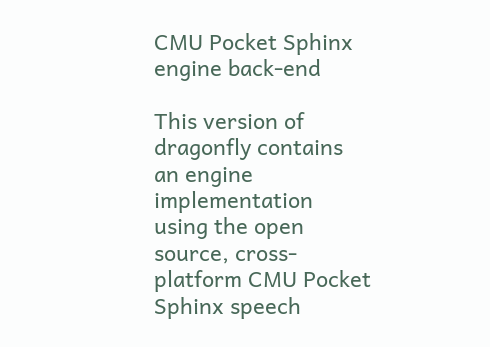CMU Pocket Sphinx engine back-end

This version of dragonfly contains an engine implementation using the open source, cross-platform CMU Pocket Sphinx speech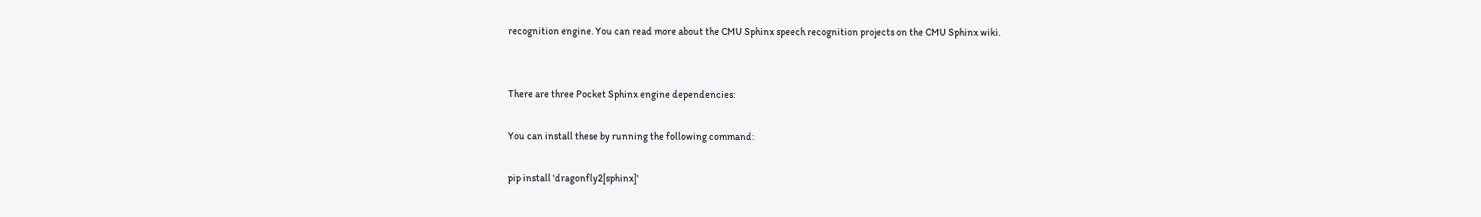recognition engine. You can read more about the CMU Sphinx speech recognition projects on the CMU Sphinx wiki.


There are three Pocket Sphinx engine dependencies:

You can install these by running the following command:

pip install 'dragonfly2[sphinx]'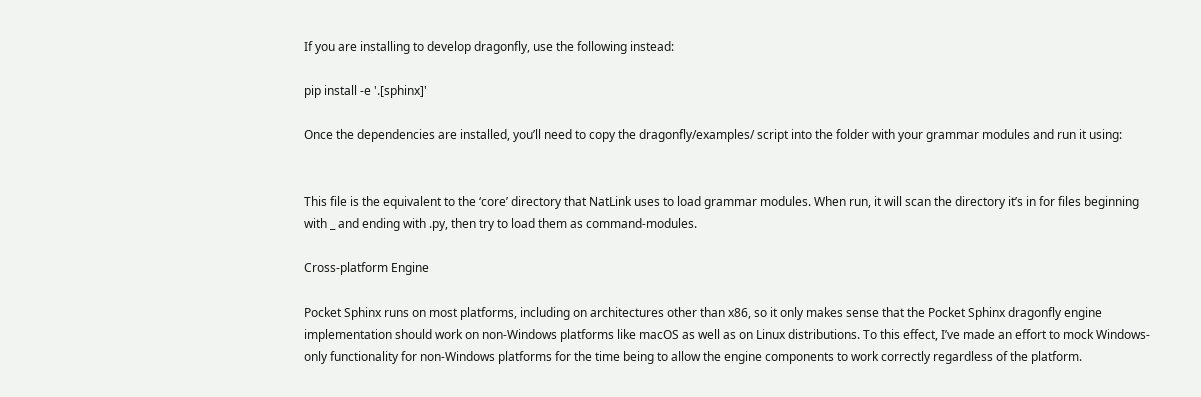If you are installing to develop dragonfly, use the following instead:

pip install -e '.[sphinx]'

Once the dependencies are installed, you’ll need to copy the dragonfly/examples/ script into the folder with your grammar modules and run it using:


This file is the equivalent to the ‘core’ directory that NatLink uses to load grammar modules. When run, it will scan the directory it’s in for files beginning with _ and ending with .py, then try to load them as command-modules.

Cross-platform Engine

Pocket Sphinx runs on most platforms, including on architectures other than x86, so it only makes sense that the Pocket Sphinx dragonfly engine implementation should work on non-Windows platforms like macOS as well as on Linux distributions. To this effect, I’ve made an effort to mock Windows-only functionality for non-Windows platforms for the time being to allow the engine components to work correctly regardless of the platform.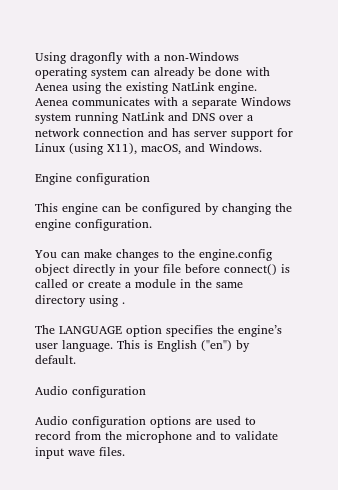Using dragonfly with a non-Windows operating system can already be done with Aenea using the existing NatLink engine. Aenea communicates with a separate Windows system running NatLink and DNS over a network connection and has server support for Linux (using X11), macOS, and Windows.

Engine configuration

This engine can be configured by changing the engine configuration.

You can make changes to the engine.config object directly in your file before connect() is called or create a module in the same directory using .

The LANGUAGE option specifies the engine’s user language. This is English ("en") by default.

Audio configuration

Audio configuration options are used to record from the microphone and to validate input wave files.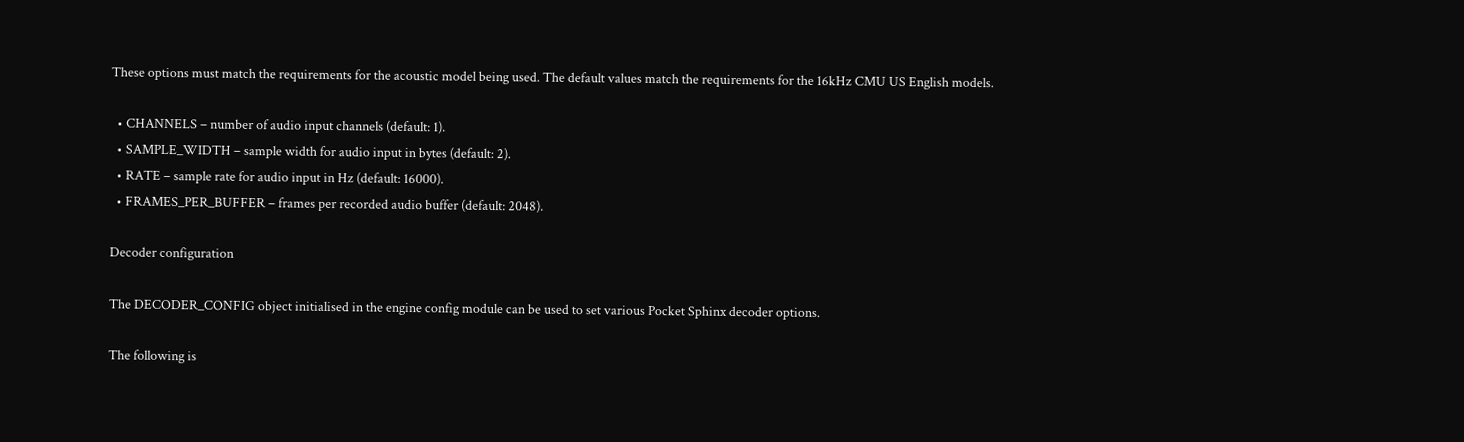These options must match the requirements for the acoustic model being used. The default values match the requirements for the 16kHz CMU US English models.

  • CHANNELS – number of audio input channels (default: 1).
  • SAMPLE_WIDTH – sample width for audio input in bytes (default: 2).
  • RATE – sample rate for audio input in Hz (default: 16000).
  • FRAMES_PER_BUFFER – frames per recorded audio buffer (default: 2048).

Decoder configuration

The DECODER_CONFIG object initialised in the engine config module can be used to set various Pocket Sphinx decoder options.

The following is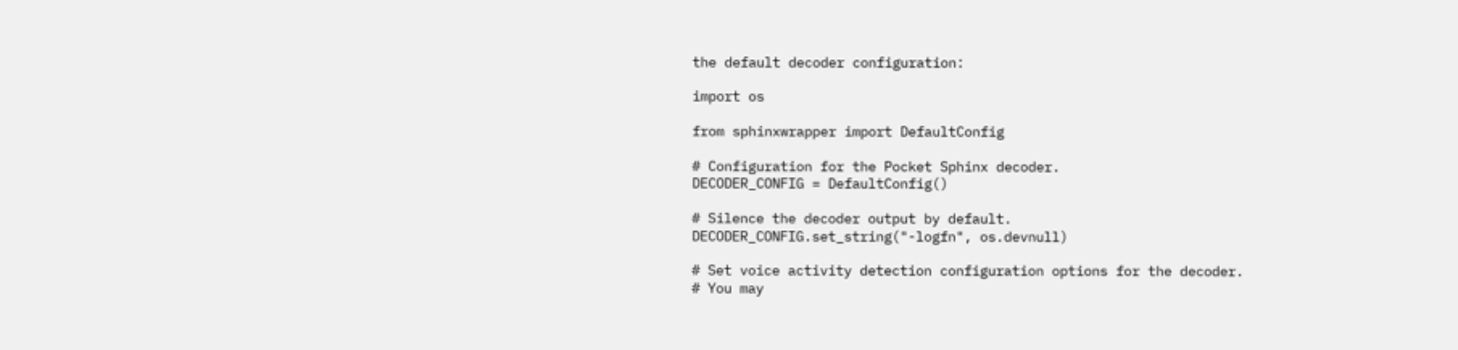the default decoder configuration:

import os

from sphinxwrapper import DefaultConfig

# Configuration for the Pocket Sphinx decoder.
DECODER_CONFIG = DefaultConfig()

# Silence the decoder output by default.
DECODER_CONFIG.set_string("-logfn", os.devnull)

# Set voice activity detection configuration options for the decoder.
# You may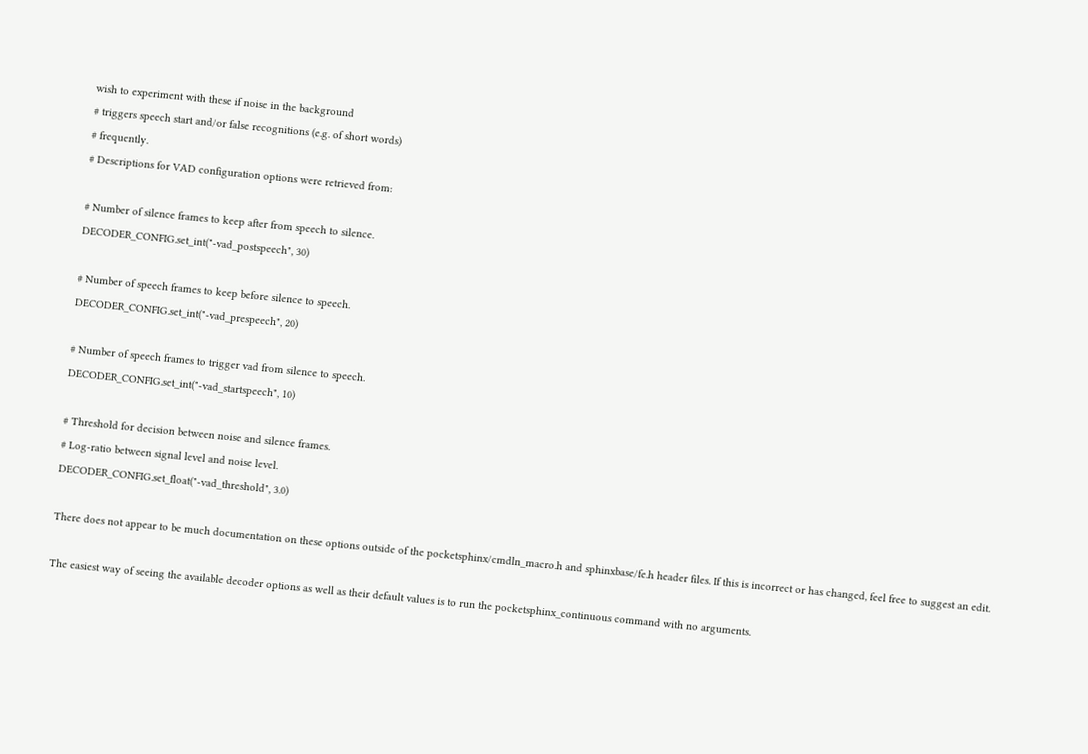wish to experiment with these if noise in the background
# triggers speech start and/or false recognitions (e.g. of short words)
# frequently.
# Descriptions for VAD configuration options were retrieved from:

# Number of silence frames to keep after from speech to silence.
DECODER_CONFIG.set_int("-vad_postspeech", 30)

# Number of speech frames to keep before silence to speech.
DECODER_CONFIG.set_int("-vad_prespeech", 20)

# Number of speech frames to trigger vad from silence to speech.
DECODER_CONFIG.set_int("-vad_startspeech", 10)

# Threshold for decision between noise and silence frames.
# Log-ratio between signal level and noise level.
DECODER_CONFIG.set_float("-vad_threshold", 3.0)

There does not appear to be much documentation on these options outside of the pocketsphinx/cmdln_macro.h and sphinxbase/fe.h header files. If this is incorrect or has changed, feel free to suggest an edit.

The easiest way of seeing the available decoder options as well as their default values is to run the pocketsphinx_continuous command with no arguments.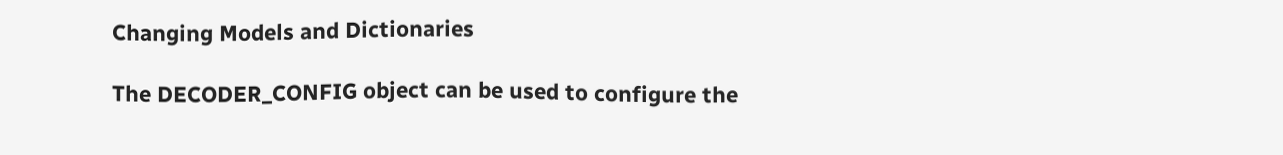Changing Models and Dictionaries

The DECODER_CONFIG object can be used to configure the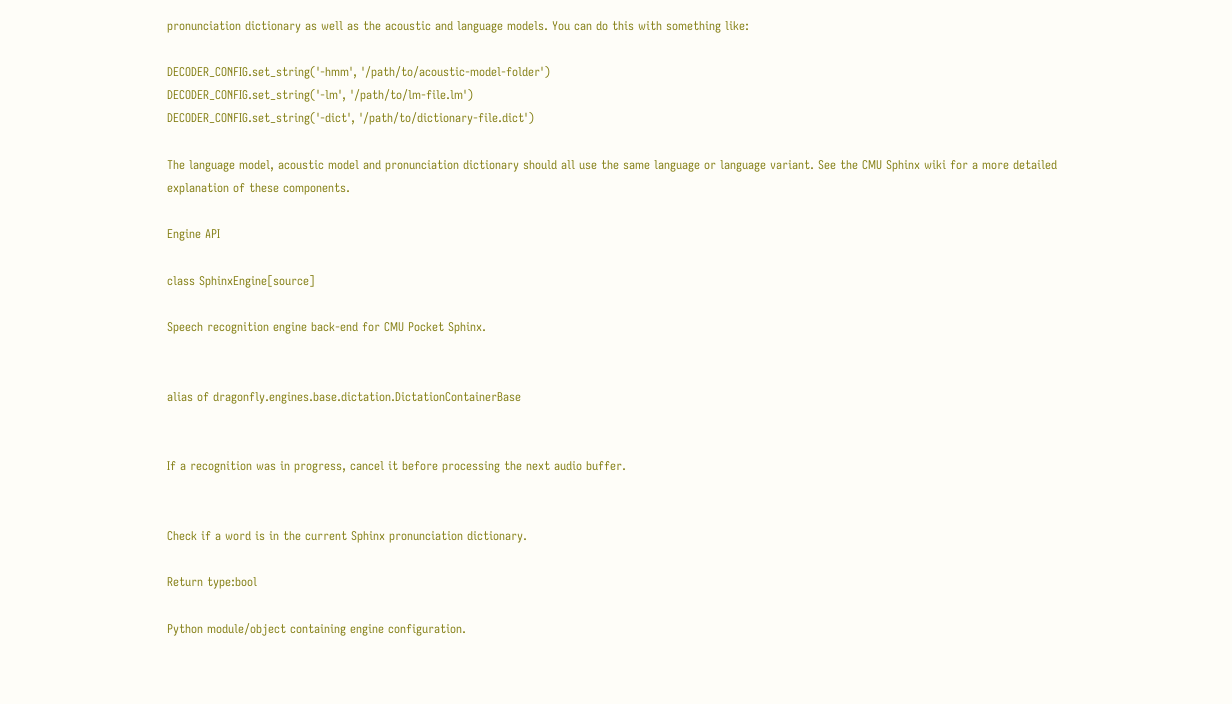pronunciation dictionary as well as the acoustic and language models. You can do this with something like:

DECODER_CONFIG.set_string('-hmm', '/path/to/acoustic-model-folder')
DECODER_CONFIG.set_string('-lm', '/path/to/lm-file.lm')
DECODER_CONFIG.set_string('-dict', '/path/to/dictionary-file.dict')

The language model, acoustic model and pronunciation dictionary should all use the same language or language variant. See the CMU Sphinx wiki for a more detailed explanation of these components.

Engine API

class SphinxEngine[source]

Speech recognition engine back-end for CMU Pocket Sphinx.


alias of dragonfly.engines.base.dictation.DictationContainerBase


If a recognition was in progress, cancel it before processing the next audio buffer.


Check if a word is in the current Sphinx pronunciation dictionary.

Return type:bool

Python module/object containing engine configuration.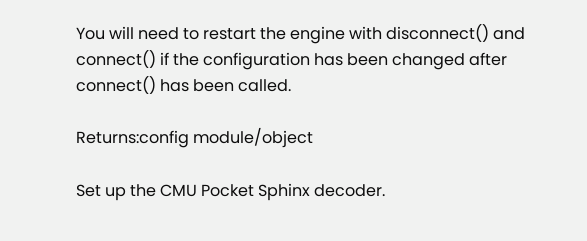You will need to restart the engine with disconnect() and connect() if the configuration has been changed after connect() has been called.

Returns:config module/object

Set up the CMU Pocket Sphinx decoder.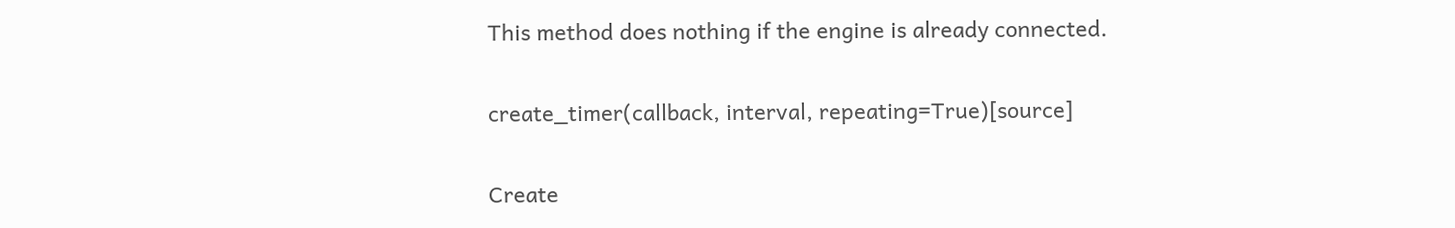This method does nothing if the engine is already connected.

create_timer(callback, interval, repeating=True)[source]

Create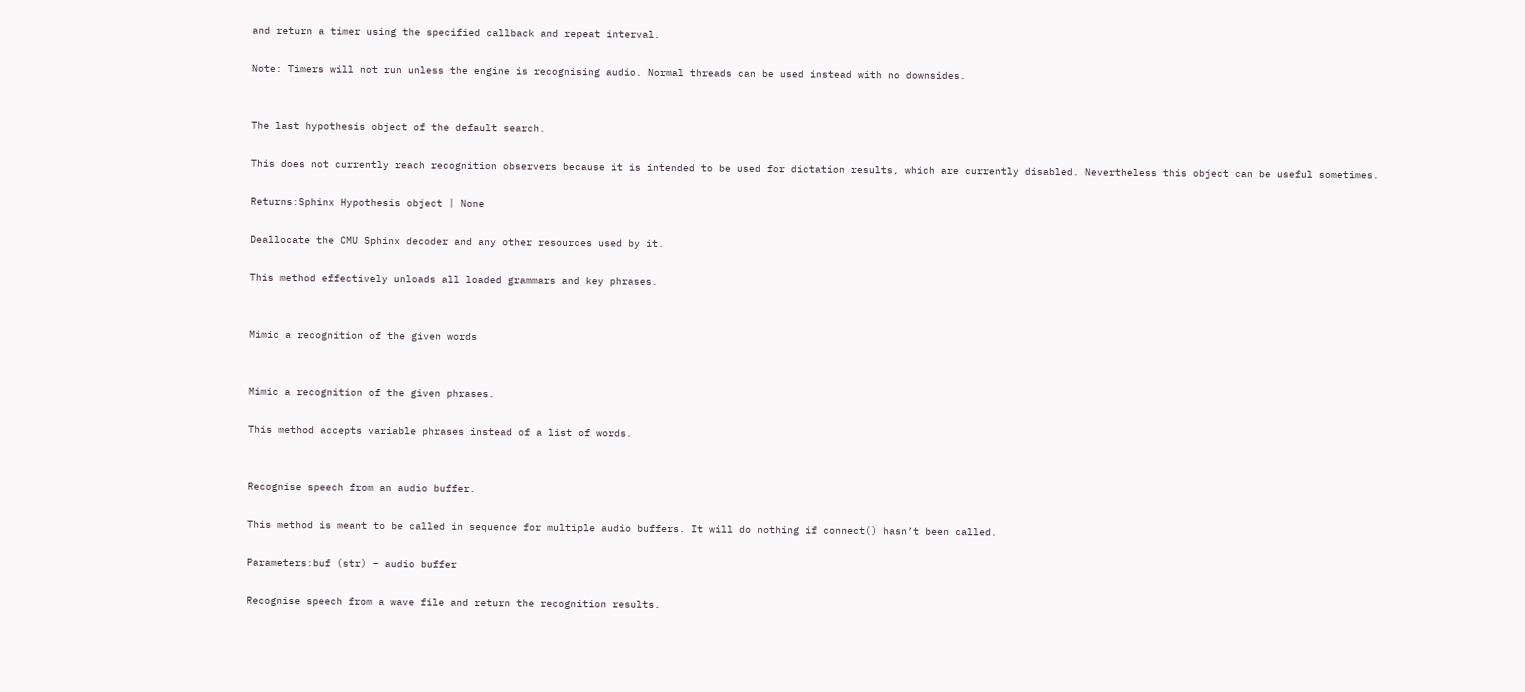and return a timer using the specified callback and repeat interval.

Note: Timers will not run unless the engine is recognising audio. Normal threads can be used instead with no downsides.


The last hypothesis object of the default search.

This does not currently reach recognition observers because it is intended to be used for dictation results, which are currently disabled. Nevertheless this object can be useful sometimes.

Returns:Sphinx Hypothesis object | None

Deallocate the CMU Sphinx decoder and any other resources used by it.

This method effectively unloads all loaded grammars and key phrases.


Mimic a recognition of the given words


Mimic a recognition of the given phrases.

This method accepts variable phrases instead of a list of words.


Recognise speech from an audio buffer.

This method is meant to be called in sequence for multiple audio buffers. It will do nothing if connect() hasn’t been called.

Parameters:buf (str) – audio buffer

Recognise speech from a wave file and return the recognition results.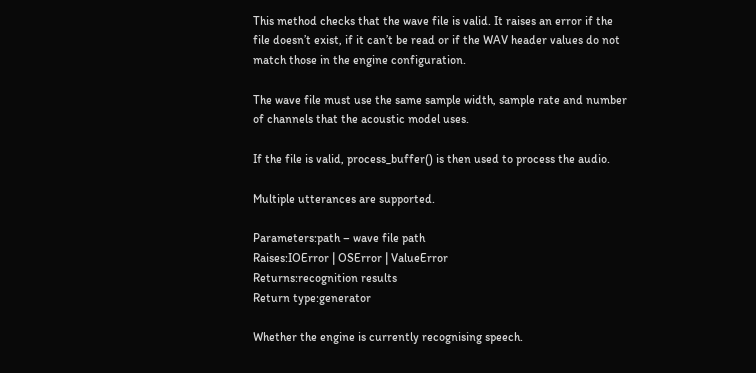This method checks that the wave file is valid. It raises an error if the file doesn’t exist, if it can’t be read or if the WAV header values do not match those in the engine configuration.

The wave file must use the same sample width, sample rate and number of channels that the acoustic model uses.

If the file is valid, process_buffer() is then used to process the audio.

Multiple utterances are supported.

Parameters:path – wave file path
Raises:IOError | OSError | ValueError
Returns:recognition results
Return type:generator

Whether the engine is currently recognising speech.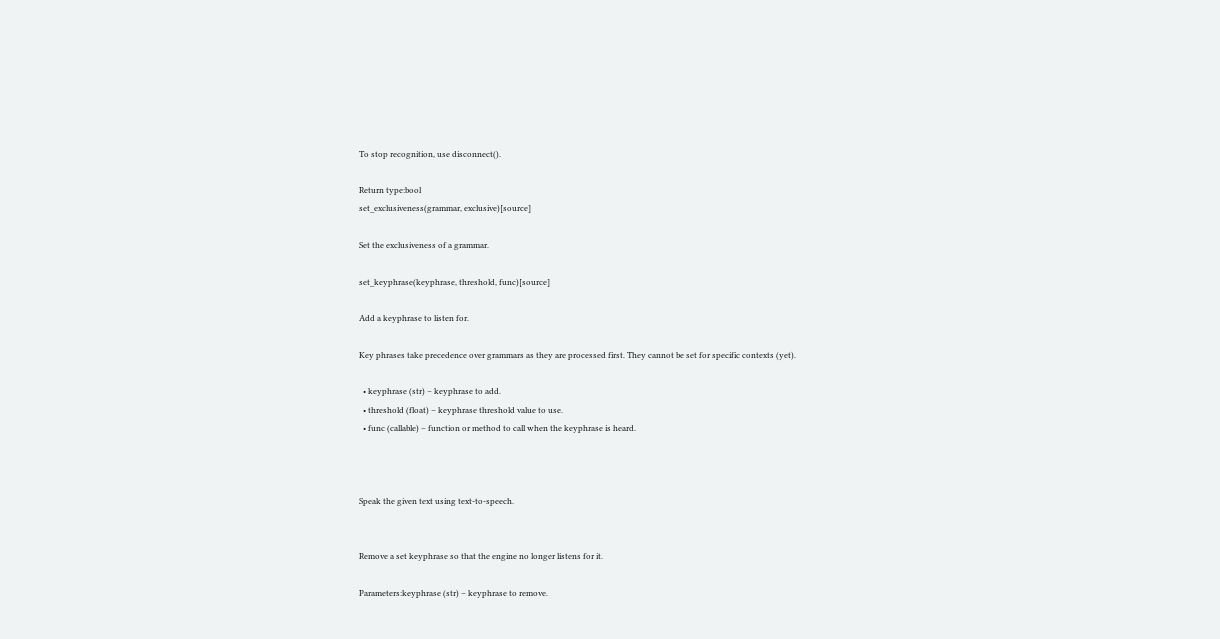To stop recognition, use disconnect().

Return type:bool
set_exclusiveness(grammar, exclusive)[source]

Set the exclusiveness of a grammar.

set_keyphrase(keyphrase, threshold, func)[source]

Add a keyphrase to listen for.

Key phrases take precedence over grammars as they are processed first. They cannot be set for specific contexts (yet).

  • keyphrase (str) – keyphrase to add.
  • threshold (float) – keyphrase threshold value to use.
  • func (callable) – function or method to call when the keyphrase is heard.



Speak the given text using text-to-speech.


Remove a set keyphrase so that the engine no longer listens for it.

Parameters:keyphrase (str) – keyphrase to remove.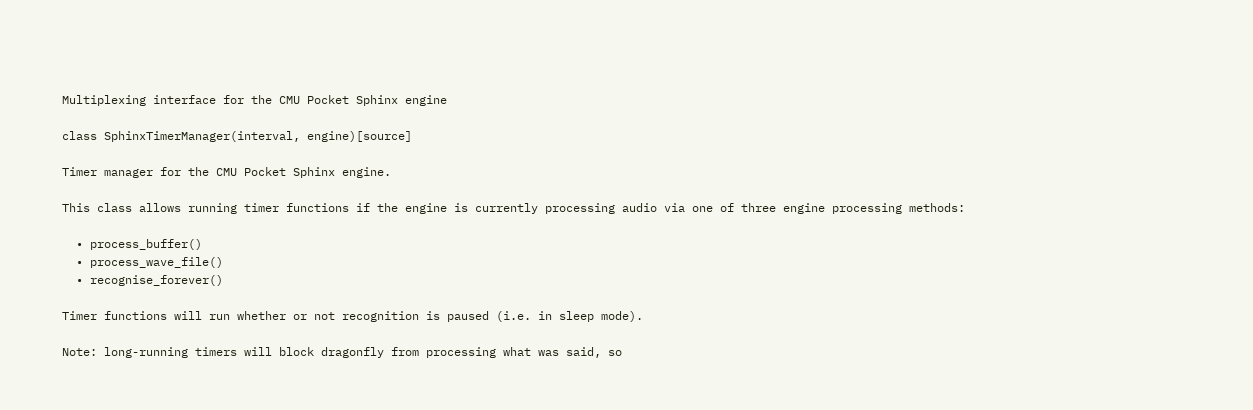Multiplexing interface for the CMU Pocket Sphinx engine

class SphinxTimerManager(interval, engine)[source]

Timer manager for the CMU Pocket Sphinx engine.

This class allows running timer functions if the engine is currently processing audio via one of three engine processing methods:

  • process_buffer()
  • process_wave_file()
  • recognise_forever()

Timer functions will run whether or not recognition is paused (i.e. in sleep mode).

Note: long-running timers will block dragonfly from processing what was said, so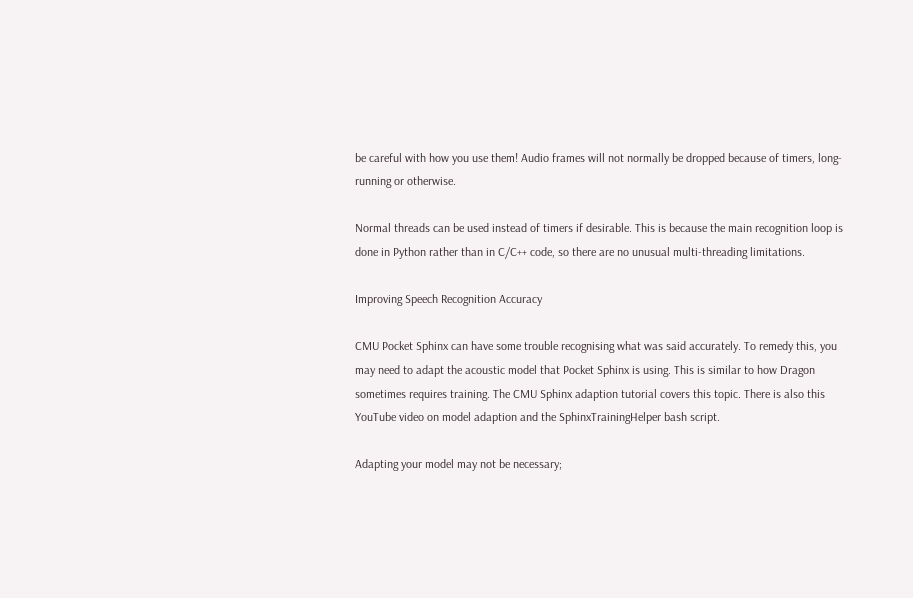be careful with how you use them! Audio frames will not normally be dropped because of timers, long-running or otherwise.

Normal threads can be used instead of timers if desirable. This is because the main recognition loop is done in Python rather than in C/C++ code, so there are no unusual multi-threading limitations.

Improving Speech Recognition Accuracy

CMU Pocket Sphinx can have some trouble recognising what was said accurately. To remedy this, you may need to adapt the acoustic model that Pocket Sphinx is using. This is similar to how Dragon sometimes requires training. The CMU Sphinx adaption tutorial covers this topic. There is also this YouTube video on model adaption and the SphinxTrainingHelper bash script.

Adapting your model may not be necessary;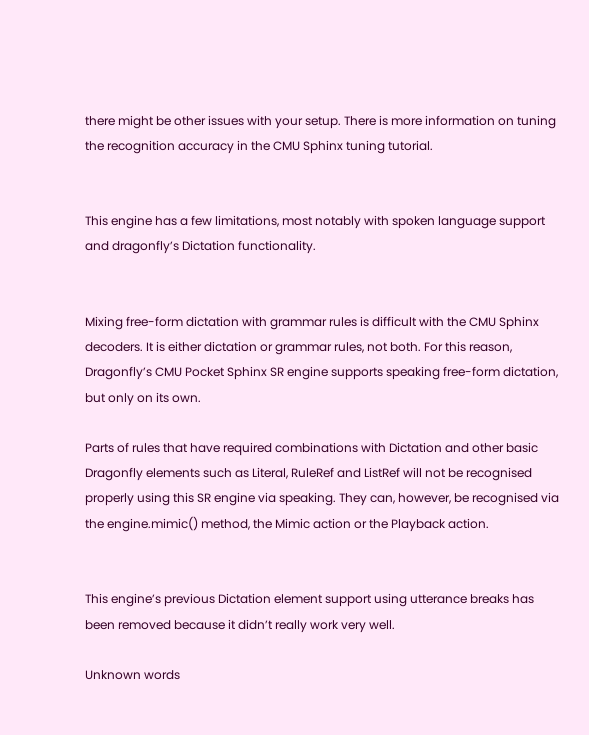there might be other issues with your setup. There is more information on tuning the recognition accuracy in the CMU Sphinx tuning tutorial.


This engine has a few limitations, most notably with spoken language support and dragonfly’s Dictation functionality.


Mixing free-form dictation with grammar rules is difficult with the CMU Sphinx decoders. It is either dictation or grammar rules, not both. For this reason, Dragonfly’s CMU Pocket Sphinx SR engine supports speaking free-form dictation, but only on its own.

Parts of rules that have required combinations with Dictation and other basic Dragonfly elements such as Literal, RuleRef and ListRef will not be recognised properly using this SR engine via speaking. They can, however, be recognised via the engine.mimic() method, the Mimic action or the Playback action.


This engine’s previous Dictation element support using utterance breaks has been removed because it didn’t really work very well.

Unknown words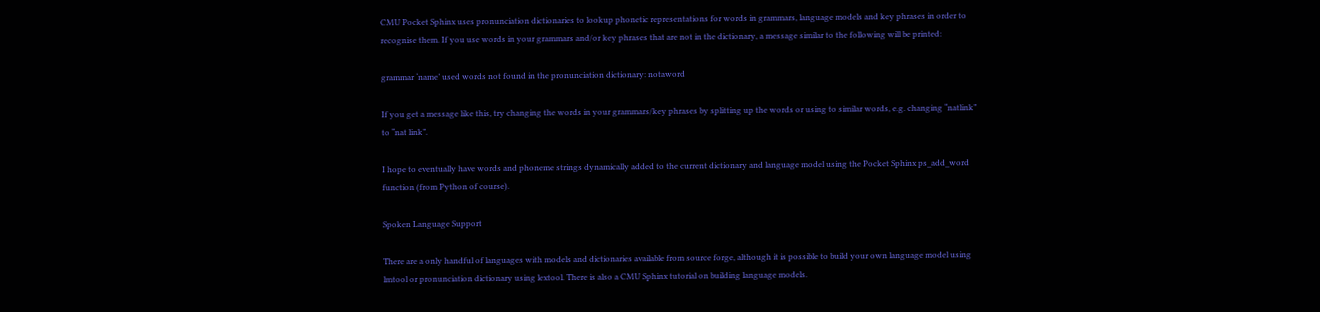CMU Pocket Sphinx uses pronunciation dictionaries to lookup phonetic representations for words in grammars, language models and key phrases in order to recognise them. If you use words in your grammars and/or key phrases that are not in the dictionary, a message similar to the following will be printed:

grammar ‘name’ used words not found in the pronunciation dictionary: notaword

If you get a message like this, try changing the words in your grammars/key phrases by splitting up the words or using to similar words, e.g. changing “natlink” to “nat link”.

I hope to eventually have words and phoneme strings dynamically added to the current dictionary and language model using the Pocket Sphinx ps_add_word function (from Python of course).

Spoken Language Support

There are a only handful of languages with models and dictionaries available from source forge, although it is possible to build your own language model using lmtool or pronunciation dictionary using lextool. There is also a CMU Sphinx tutorial on building language models.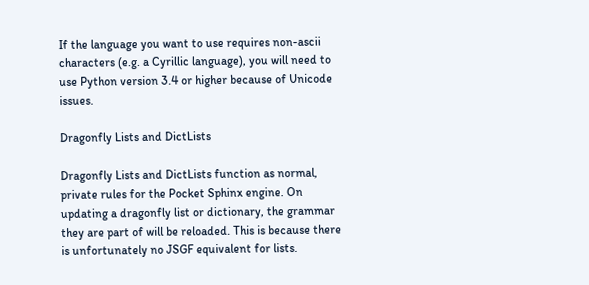If the language you want to use requires non-ascii characters (e.g. a Cyrillic language), you will need to use Python version 3.4 or higher because of Unicode issues.

Dragonfly Lists and DictLists

Dragonfly Lists and DictLists function as normal, private rules for the Pocket Sphinx engine. On updating a dragonfly list or dictionary, the grammar they are part of will be reloaded. This is because there is unfortunately no JSGF equivalent for lists.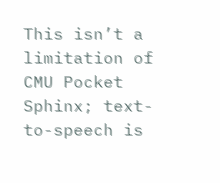This isn’t a limitation of CMU Pocket Sphinx; text-to-speech is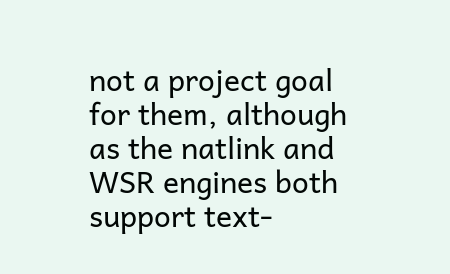not a project goal for them, although as the natlink and WSR engines both support text-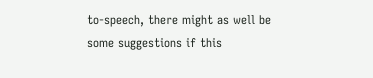to-speech, there might as well be some suggestions if this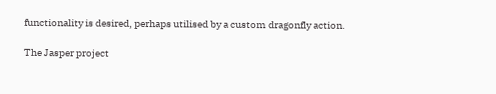functionality is desired, perhaps utilised by a custom dragonfly action.

The Jasper project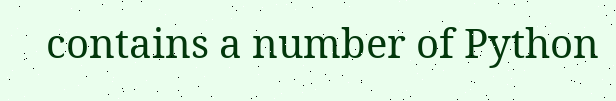contains a number of Python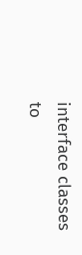interface classes to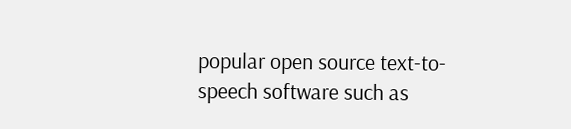popular open source text-to-speech software such as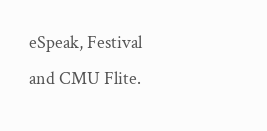eSpeak, Festival and CMU Flite.